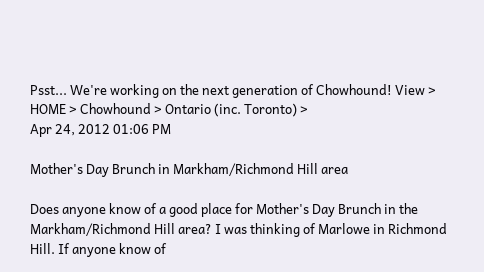Psst... We're working on the next generation of Chowhound! View >
HOME > Chowhound > Ontario (inc. Toronto) >
Apr 24, 2012 01:06 PM

Mother's Day Brunch in Markham/Richmond Hill area

Does anyone know of a good place for Mother's Day Brunch in the Markham/Richmond Hill area? I was thinking of Marlowe in Richmond Hill. If anyone know of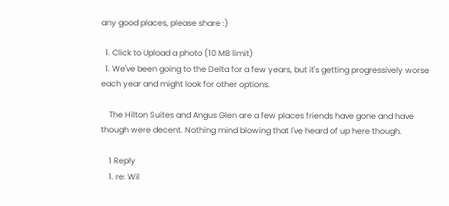any good places, please share :)

  1. Click to Upload a photo (10 MB limit)
  1. We've been going to the Delta for a few years, but it's getting progressively worse each year and might look for other options.

    The Hilton Suites and Angus Glen are a few places friends have gone and have though were decent. Nothing mind blowing that I've heard of up here though.

    1 Reply
    1. re: Wil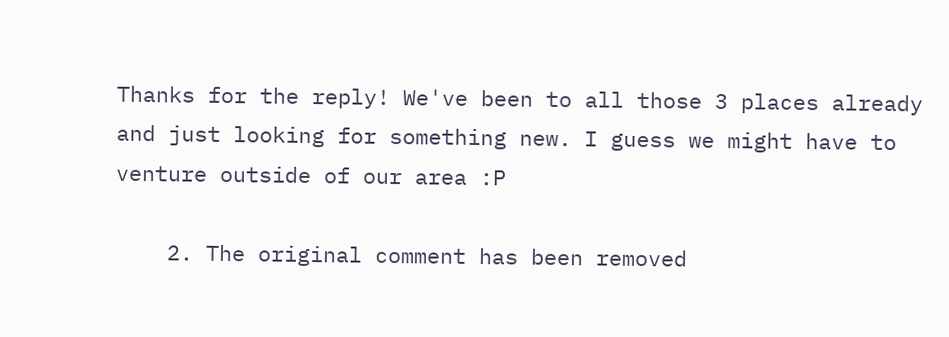Thanks for the reply! We've been to all those 3 places already and just looking for something new. I guess we might have to venture outside of our area :P

    2. The original comment has been removed